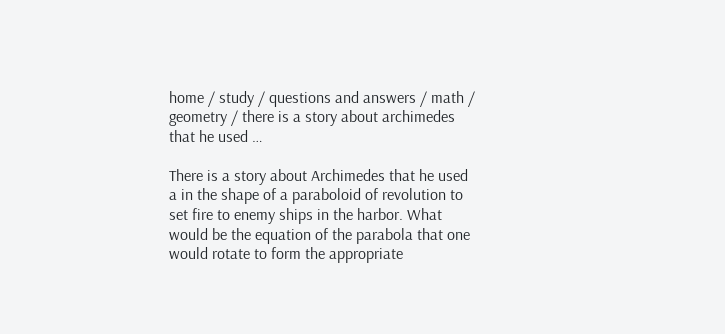home / study / questions and answers / math / geometry / there is a story about archimedes that he used …

There is a story about Archimedes that he used a in the shape of a paraboloid of revolution to set fire to enemy ships in the harbor. What would be the equation of the parabola that one would rotate to form the appropriate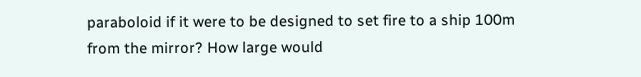paraboloid if it were to be designed to set fire to a ship 100m from the mirror? How large would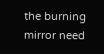the burning mirror need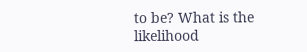to be? What is the likelihood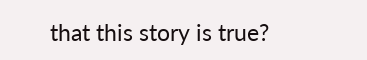that this story is true?